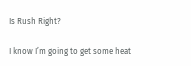Is Rush Right?

I know I’m going to get some heat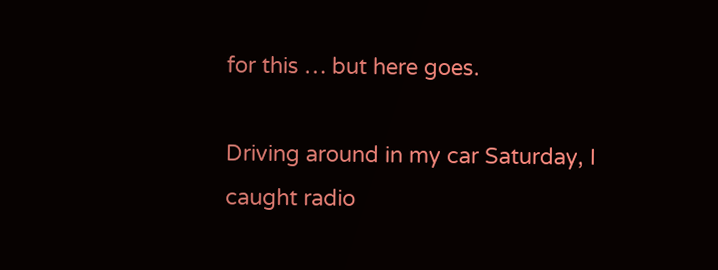for this … but here goes.

Driving around in my car Saturday, I caught radio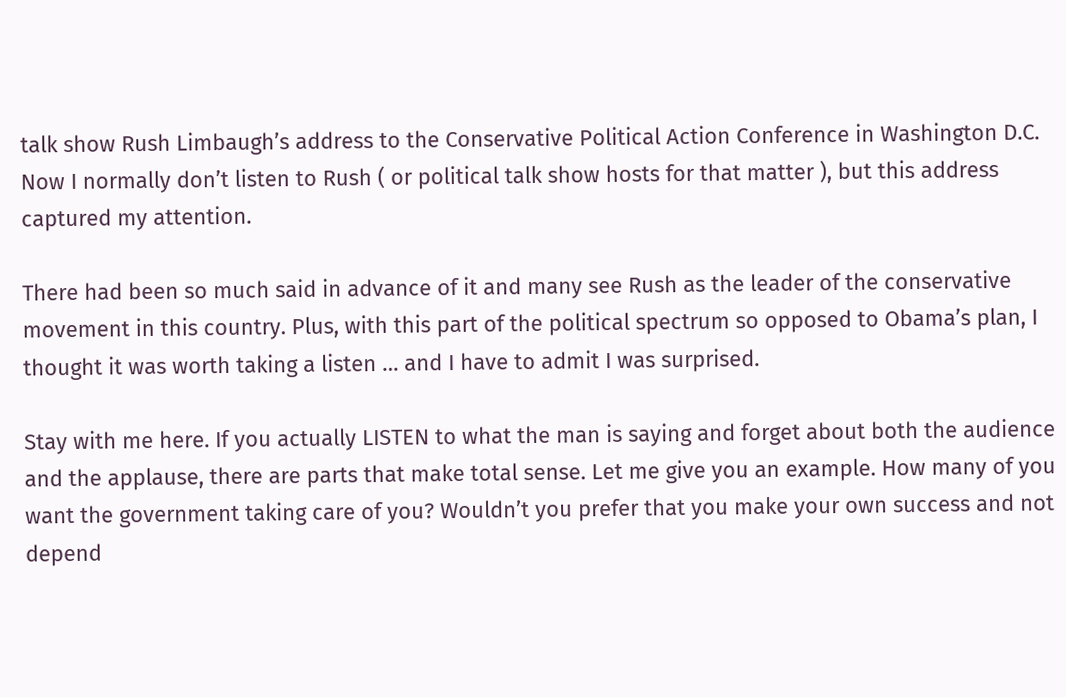talk show Rush Limbaugh’s address to the Conservative Political Action Conference in Washington D.C. Now I normally don’t listen to Rush ( or political talk show hosts for that matter ), but this address captured my attention.

There had been so much said in advance of it and many see Rush as the leader of the conservative movement in this country. Plus, with this part of the political spectrum so opposed to Obama’s plan, I thought it was worth taking a listen … and I have to admit I was surprised.

Stay with me here. If you actually LISTEN to what the man is saying and forget about both the audience and the applause, there are parts that make total sense. Let me give you an example. How many of you want the government taking care of you? Wouldn’t you prefer that you make your own success and not depend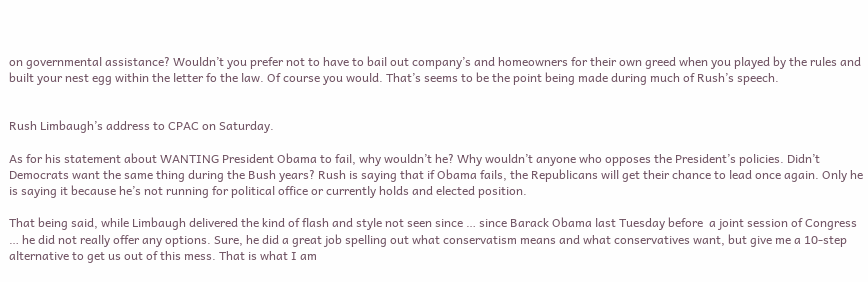on governmental assistance? Wouldn’t you prefer not to have to bail out company’s and homeowners for their own greed when you played by the rules and built your nest egg within the letter fo the law. Of course you would. That’s seems to be the point being made during much of Rush’s speech.


Rush Limbaugh’s address to CPAC on Saturday.

As for his statement about WANTING President Obama to fail, why wouldn’t he? Why wouldn’t anyone who opposes the President’s policies. Didn’t Democrats want the same thing during the Bush years? Rush is saying that if Obama fails, the Republicans will get their chance to lead once again. Only he is saying it because he’s not running for political office or currently holds and elected position.

That being said, while Limbaugh delivered the kind of flash and style not seen since … since Barack Obama last Tuesday before  a joint session of Congress … he did not really offer any options. Sure, he did a great job spelling out what conservatism means and what conservatives want, but give me a 10-step alternative to get us out of this mess. That is what I am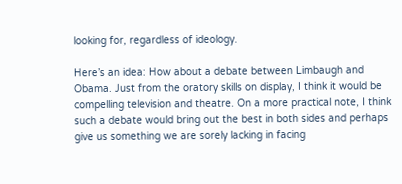looking for, regardless of ideology.

Here’s an idea: How about a debate between Limbaugh and Obama. Just from the oratory skills on display, I think it would be compelling television and theatre. On a more practical note, I think such a debate would bring out the best in both sides and perhaps give us something we are sorely lacking in facing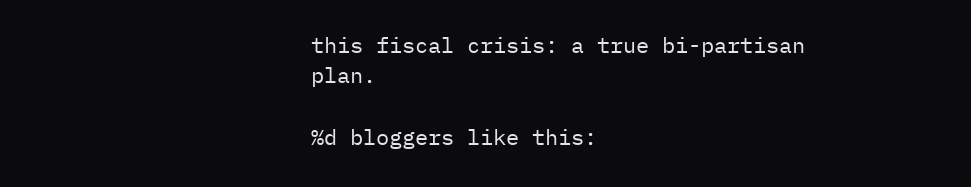this fiscal crisis: a true bi-partisan plan.

%d bloggers like this: